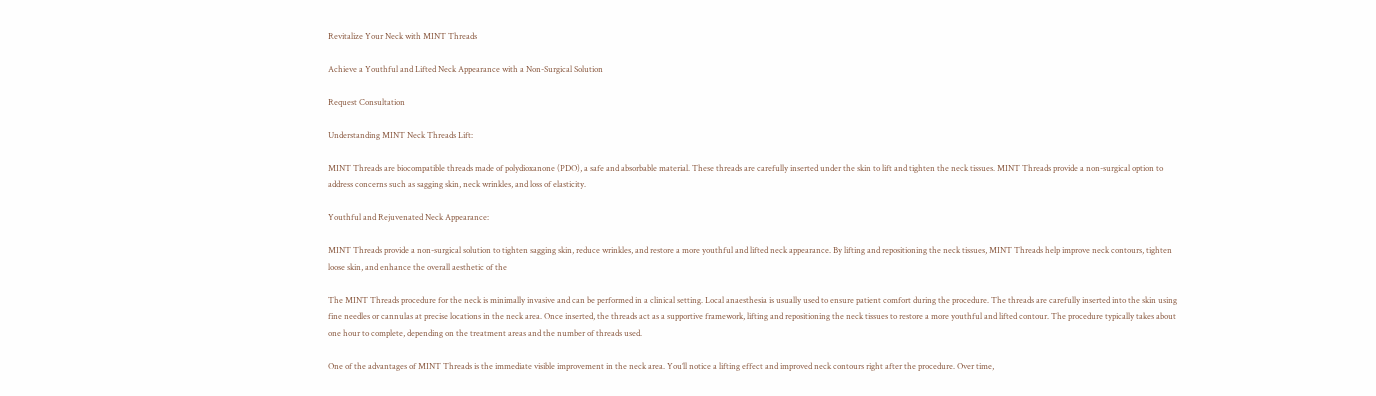Revitalize Your Neck with MINT Threads

Achieve a Youthful and Lifted Neck Appearance with a Non-Surgical Solution

Request Consultation

Understanding MINT Neck Threads Lift:

MINT Threads are biocompatible threads made of polydioxanone (PDO), a safe and absorbable material. These threads are carefully inserted under the skin to lift and tighten the neck tissues. MINT Threads provide a non-surgical option to address concerns such as sagging skin, neck wrinkles, and loss of elasticity.

Youthful and Rejuvenated Neck Appearance:

MINT Threads provide a non-surgical solution to tighten sagging skin, reduce wrinkles, and restore a more youthful and lifted neck appearance. By lifting and repositioning the neck tissues, MINT Threads help improve neck contours, tighten loose skin, and enhance the overall aesthetic of the

The MINT Threads procedure for the neck is minimally invasive and can be performed in a clinical setting. Local anaesthesia is usually used to ensure patient comfort during the procedure. The threads are carefully inserted into the skin using fine needles or cannulas at precise locations in the neck area. Once inserted, the threads act as a supportive framework, lifting and repositioning the neck tissues to restore a more youthful and lifted contour. The procedure typically takes about one hour to complete, depending on the treatment areas and the number of threads used.

One of the advantages of MINT Threads is the immediate visible improvement in the neck area. You’ll notice a lifting effect and improved neck contours right after the procedure. Over time,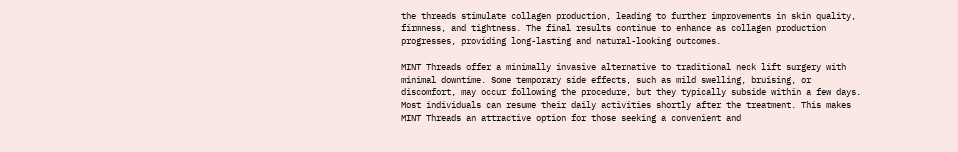the threads stimulate collagen production, leading to further improvements in skin quality, firmness, and tightness. The final results continue to enhance as collagen production progresses, providing long-lasting and natural-looking outcomes.

MINT Threads offer a minimally invasive alternative to traditional neck lift surgery with minimal downtime. Some temporary side effects, such as mild swelling, bruising, or discomfort, may occur following the procedure, but they typically subside within a few days. Most individuals can resume their daily activities shortly after the treatment. This makes MINT Threads an attractive option for those seeking a convenient and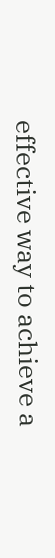effective way to achieve a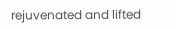rejuvenated and lifted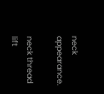neck appearance.

neck thread lift